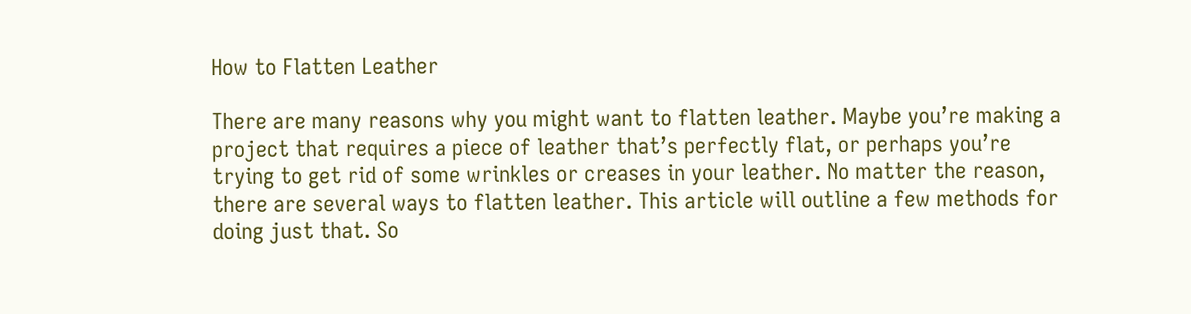How to Flatten Leather

There are many reasons why you might want to flatten leather. Maybe you’re making a project that requires a piece of leather that’s perfectly flat, or perhaps you’re trying to get rid of some wrinkles or creases in your leather. No matter the reason, there are several ways to flatten leather. This article will outline a few methods for doing just that. So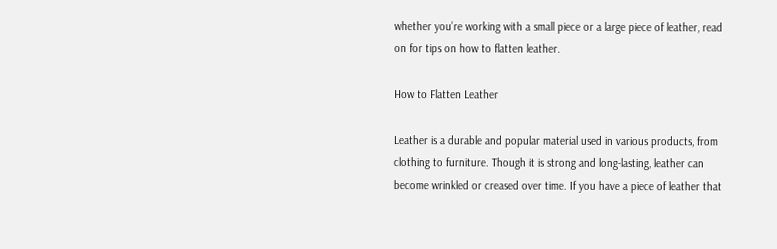whether you’re working with a small piece or a large piece of leather, read on for tips on how to flatten leather.

How to Flatten Leather

Leather is a durable and popular material used in various products, from clothing to furniture. Though it is strong and long-lasting, leather can become wrinkled or creased over time. If you have a piece of leather that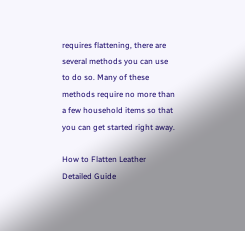requires flattening, there are several methods you can use to do so. Many of these methods require no more than a few household items so that you can get started right away.

How to Flatten Leather Detailed Guide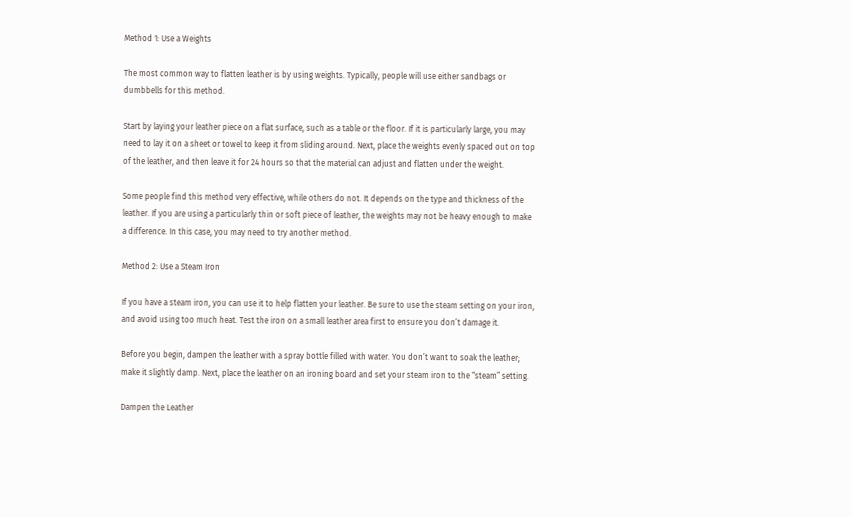Method 1: Use a Weights

The most common way to flatten leather is by using weights. Typically, people will use either sandbags or dumbbells for this method.

Start by laying your leather piece on a flat surface, such as a table or the floor. If it is particularly large, you may need to lay it on a sheet or towel to keep it from sliding around. Next, place the weights evenly spaced out on top of the leather, and then leave it for 24 hours so that the material can adjust and flatten under the weight.

Some people find this method very effective, while others do not. It depends on the type and thickness of the leather. If you are using a particularly thin or soft piece of leather, the weights may not be heavy enough to make a difference. In this case, you may need to try another method.

Method 2: Use a Steam Iron

If you have a steam iron, you can use it to help flatten your leather. Be sure to use the steam setting on your iron, and avoid using too much heat. Test the iron on a small leather area first to ensure you don’t damage it.

Before you begin, dampen the leather with a spray bottle filled with water. You don’t want to soak the leather; make it slightly damp. Next, place the leather on an ironing board and set your steam iron to the “steam” setting.

Dampen the Leather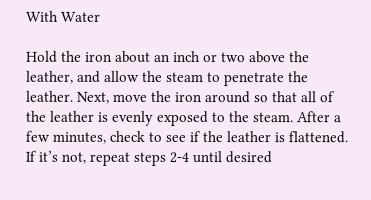With Water

Hold the iron about an inch or two above the leather, and allow the steam to penetrate the leather. Next, move the iron around so that all of the leather is evenly exposed to the steam. After a few minutes, check to see if the leather is flattened. If it’s not, repeat steps 2-4 until desired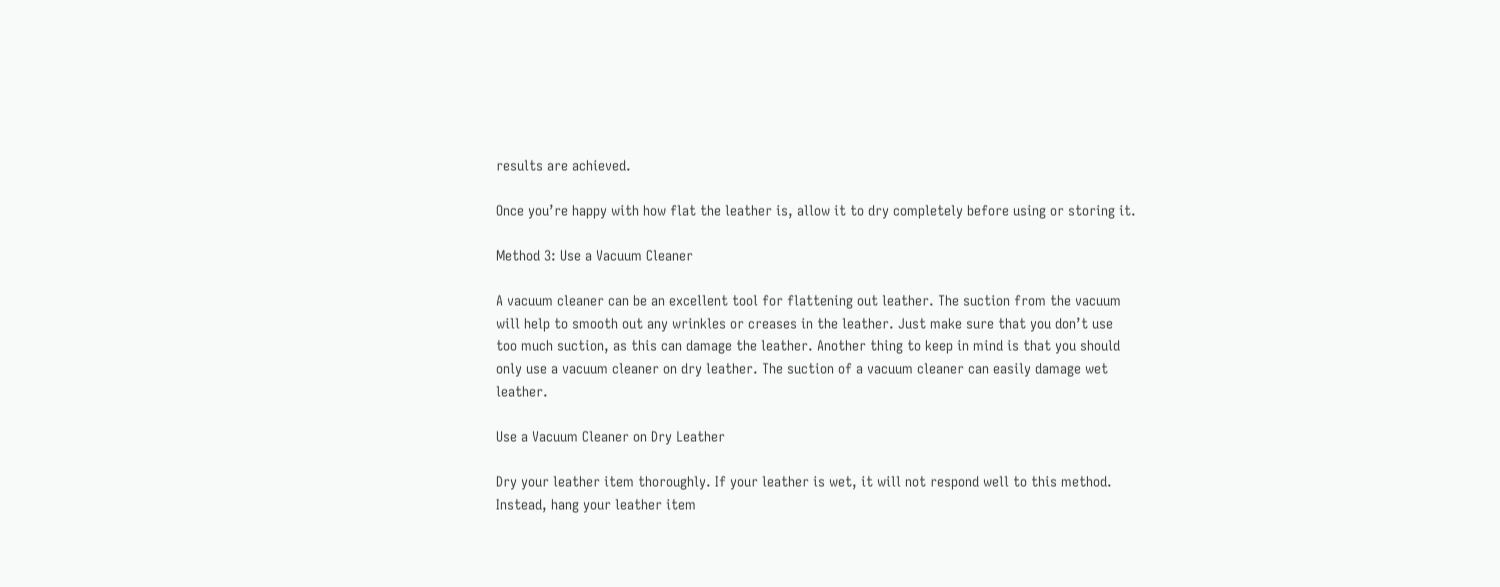results are achieved.

Once you’re happy with how flat the leather is, allow it to dry completely before using or storing it.

Method 3: Use a Vacuum Cleaner

A vacuum cleaner can be an excellent tool for flattening out leather. The suction from the vacuum will help to smooth out any wrinkles or creases in the leather. Just make sure that you don’t use too much suction, as this can damage the leather. Another thing to keep in mind is that you should only use a vacuum cleaner on dry leather. The suction of a vacuum cleaner can easily damage wet leather.

Use a Vacuum Cleaner on Dry Leather

Dry your leather item thoroughly. If your leather is wet, it will not respond well to this method. Instead, hang your leather item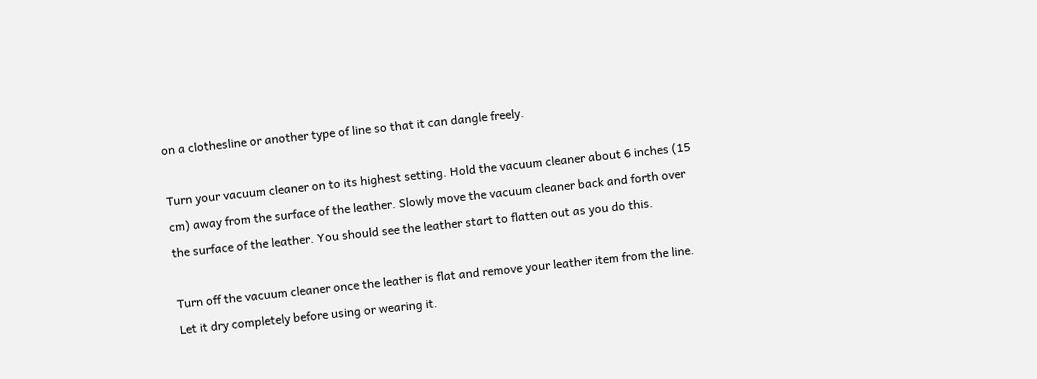on a clothesline or another type of line so that it can dangle freely.

Turn your vacuum cleaner on to its highest setting. Hold the vacuum cleaner about 6 inches (15 cm) away from the surface of the leather. Slowly move the vacuum cleaner back and forth over the surface of the leather. You should see the leather start to flatten out as you do this.

Turn off the vacuum cleaner once the leather is flat and remove your leather item from the line. Let it dry completely before using or wearing it.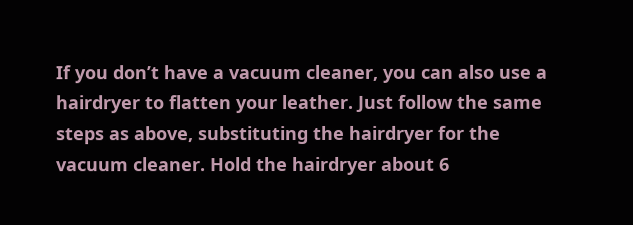If you don’t have a vacuum cleaner, you can also use a hairdryer to flatten your leather. Just follow the same steps as above, substituting the hairdryer for the vacuum cleaner. Hold the hairdryer about 6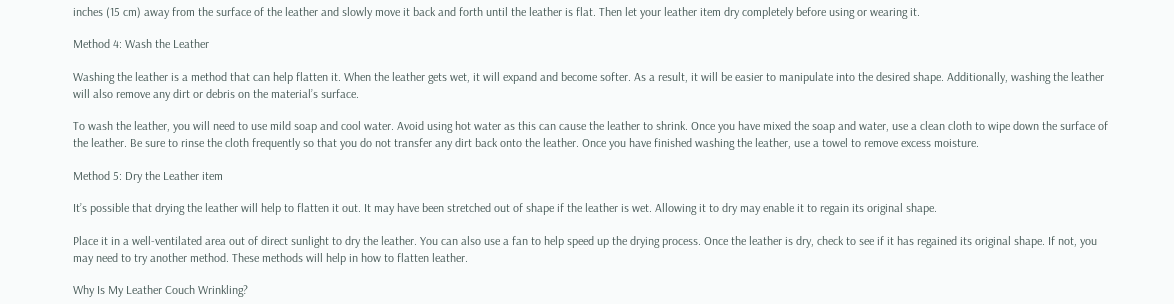inches (15 cm) away from the surface of the leather and slowly move it back and forth until the leather is flat. Then let your leather item dry completely before using or wearing it.

Method 4: Wash the Leather

Washing the leather is a method that can help flatten it. When the leather gets wet, it will expand and become softer. As a result, it will be easier to manipulate into the desired shape. Additionally, washing the leather will also remove any dirt or debris on the material’s surface.

To wash the leather, you will need to use mild soap and cool water. Avoid using hot water as this can cause the leather to shrink. Once you have mixed the soap and water, use a clean cloth to wipe down the surface of the leather. Be sure to rinse the cloth frequently so that you do not transfer any dirt back onto the leather. Once you have finished washing the leather, use a towel to remove excess moisture.

Method 5: Dry the Leather item

It’s possible that drying the leather will help to flatten it out. It may have been stretched out of shape if the leather is wet. Allowing it to dry may enable it to regain its original shape.

Place it in a well-ventilated area out of direct sunlight to dry the leather. You can also use a fan to help speed up the drying process. Once the leather is dry, check to see if it has regained its original shape. If not, you may need to try another method. These methods will help in how to flatten leather.

Why Is My Leather Couch Wrinkling?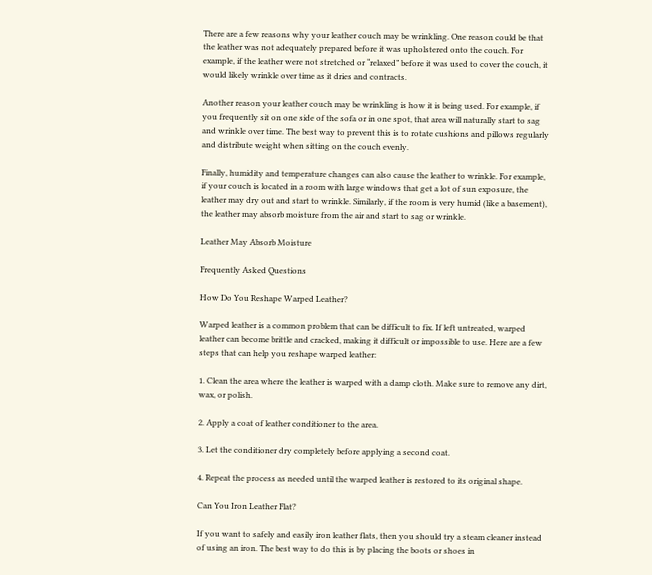There are a few reasons why your leather couch may be wrinkling. One reason could be that the leather was not adequately prepared before it was upholstered onto the couch. For example, if the leather were not stretched or “relaxed” before it was used to cover the couch, it would likely wrinkle over time as it dries and contracts.

Another reason your leather couch may be wrinkling is how it is being used. For example, if you frequently sit on one side of the sofa or in one spot, that area will naturally start to sag and wrinkle over time. The best way to prevent this is to rotate cushions and pillows regularly and distribute weight when sitting on the couch evenly.

Finally, humidity and temperature changes can also cause the leather to wrinkle. For example, if your couch is located in a room with large windows that get a lot of sun exposure, the leather may dry out and start to wrinkle. Similarly, if the room is very humid (like a basement), the leather may absorb moisture from the air and start to sag or wrinkle.

Leather May Absorb Moisture

Frequently Asked Questions

How Do You Reshape Warped Leather?

Warped leather is a common problem that can be difficult to fix. If left untreated, warped leather can become brittle and cracked, making it difficult or impossible to use. Here are a few steps that can help you reshape warped leather:

1. Clean the area where the leather is warped with a damp cloth. Make sure to remove any dirt, wax, or polish.

2. Apply a coat of leather conditioner to the area.

3. Let the conditioner dry completely before applying a second coat.

4. Repeat the process as needed until the warped leather is restored to its original shape.

Can You Iron Leather Flat?

If you want to safely and easily iron leather flats, then you should try a steam cleaner instead of using an iron. The best way to do this is by placing the boots or shoes in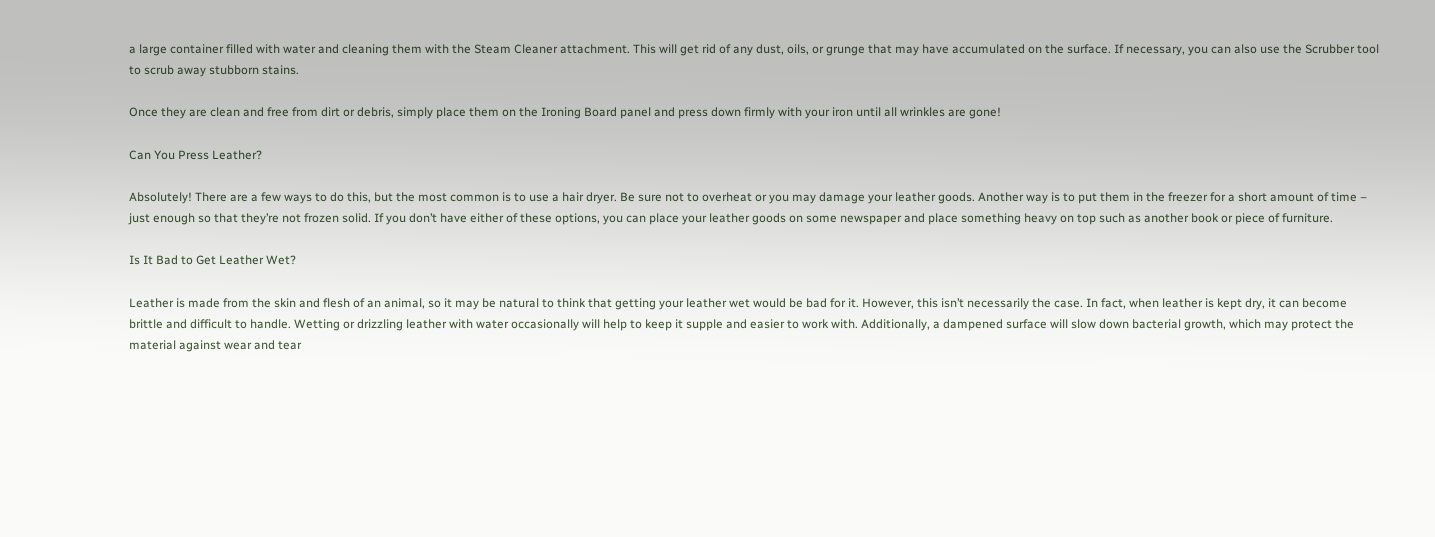a large container filled with water and cleaning them with the Steam Cleaner attachment. This will get rid of any dust, oils, or grunge that may have accumulated on the surface. If necessary, you can also use the Scrubber tool to scrub away stubborn stains.

Once they are clean and free from dirt or debris, simply place them on the Ironing Board panel and press down firmly with your iron until all wrinkles are gone!

Can You Press Leather?

Absolutely! There are a few ways to do this, but the most common is to use a hair dryer. Be sure not to overheat or you may damage your leather goods. Another way is to put them in the freezer for a short amount of time – just enough so that they’re not frozen solid. If you don’t have either of these options, you can place your leather goods on some newspaper and place something heavy on top such as another book or piece of furniture.

Is It Bad to Get Leather Wet?

Leather is made from the skin and flesh of an animal, so it may be natural to think that getting your leather wet would be bad for it. However, this isn’t necessarily the case. In fact, when leather is kept dry, it can become brittle and difficult to handle. Wetting or drizzling leather with water occasionally will help to keep it supple and easier to work with. Additionally, a dampened surface will slow down bacterial growth, which may protect the material against wear and tear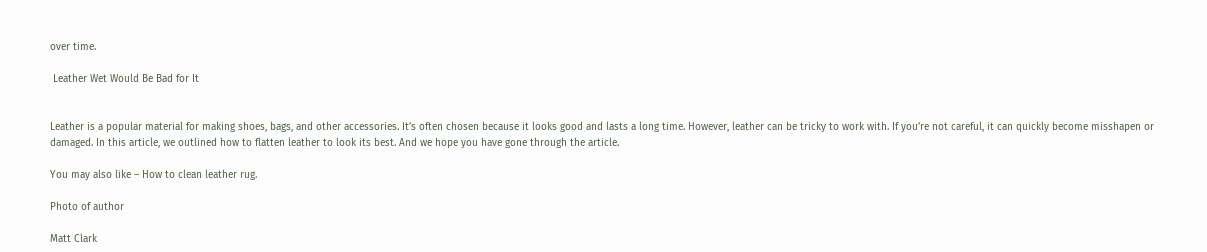over time.

 Leather Wet Would Be Bad for It


Leather is a popular material for making shoes, bags, and other accessories. It’s often chosen because it looks good and lasts a long time. However, leather can be tricky to work with. If you’re not careful, it can quickly become misshapen or damaged. In this article, we outlined how to flatten leather to look its best. And we hope you have gone through the article.

You may also like – How to clean leather rug.

Photo of author

Matt Clark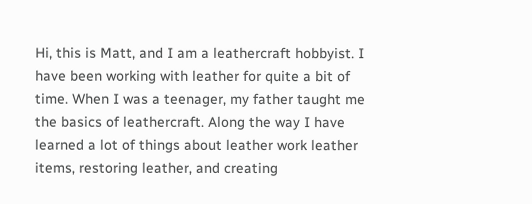Hi, this is Matt, and I am a leathercraft hobbyist. I have been working with leather for quite a bit of time. When I was a teenager, my father taught me the basics of leathercraft. Along the way I have learned a lot of things about leather work leather items, restoring leather, and creating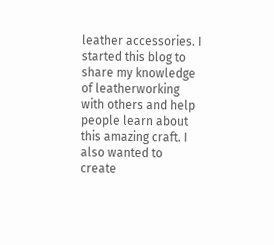leather accessories. I started this blog to share my knowledge of leatherworking with others and help people learn about this amazing craft. I also wanted to create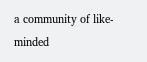a community of like-minded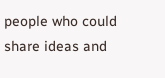people who could share ideas and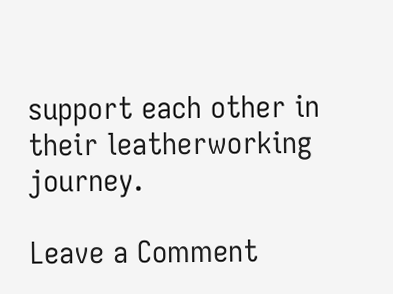support each other in their leatherworking journey.

Leave a Comment